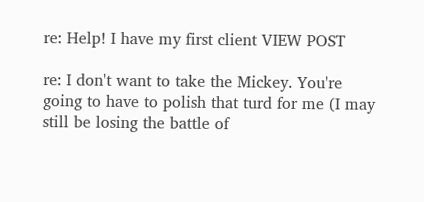re: Help! I have my first client VIEW POST

re: I don't want to take the Mickey. You're going to have to polish that turd for me (I may still be losing the battle of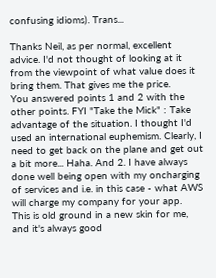confusing idioms). Trans...

Thanks Neil, as per normal, excellent advice. I'd not thought of looking at it from the viewpoint of what value does it bring them. That gives me the price.
You answered points 1 and 2 with the other points. FYI "Take the Mick" : Take advantage of the situation. I thought I'd used an international euphemism. Clearly, I need to get back on the plane and get out a bit more... Haha. And 2. I have always done well being open with my oncharging of services and i.e. in this case - what AWS will charge my company for your app.
This is old ground in a new skin for me, and it's always good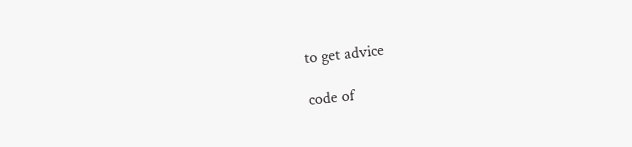to get advice

code of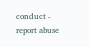conduct - report abuse